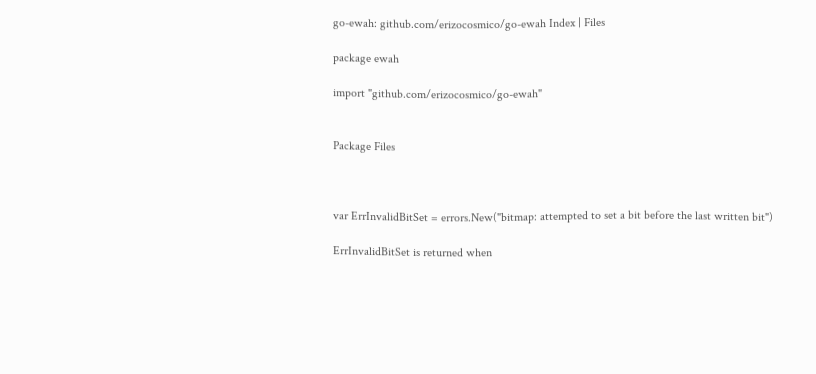go-ewah: github.com/erizocosmico/go-ewah Index | Files

package ewah

import "github.com/erizocosmico/go-ewah"


Package Files



var ErrInvalidBitSet = errors.New("bitmap: attempted to set a bit before the last written bit")

ErrInvalidBitSet is returned when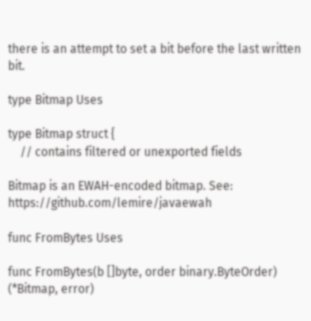there is an attempt to set a bit before the last written bit.

type Bitmap Uses

type Bitmap struct {
    // contains filtered or unexported fields

Bitmap is an EWAH-encoded bitmap. See: https://github.com/lemire/javaewah

func FromBytes Uses

func FromBytes(b []byte, order binary.ByteOrder) (*Bitmap, error)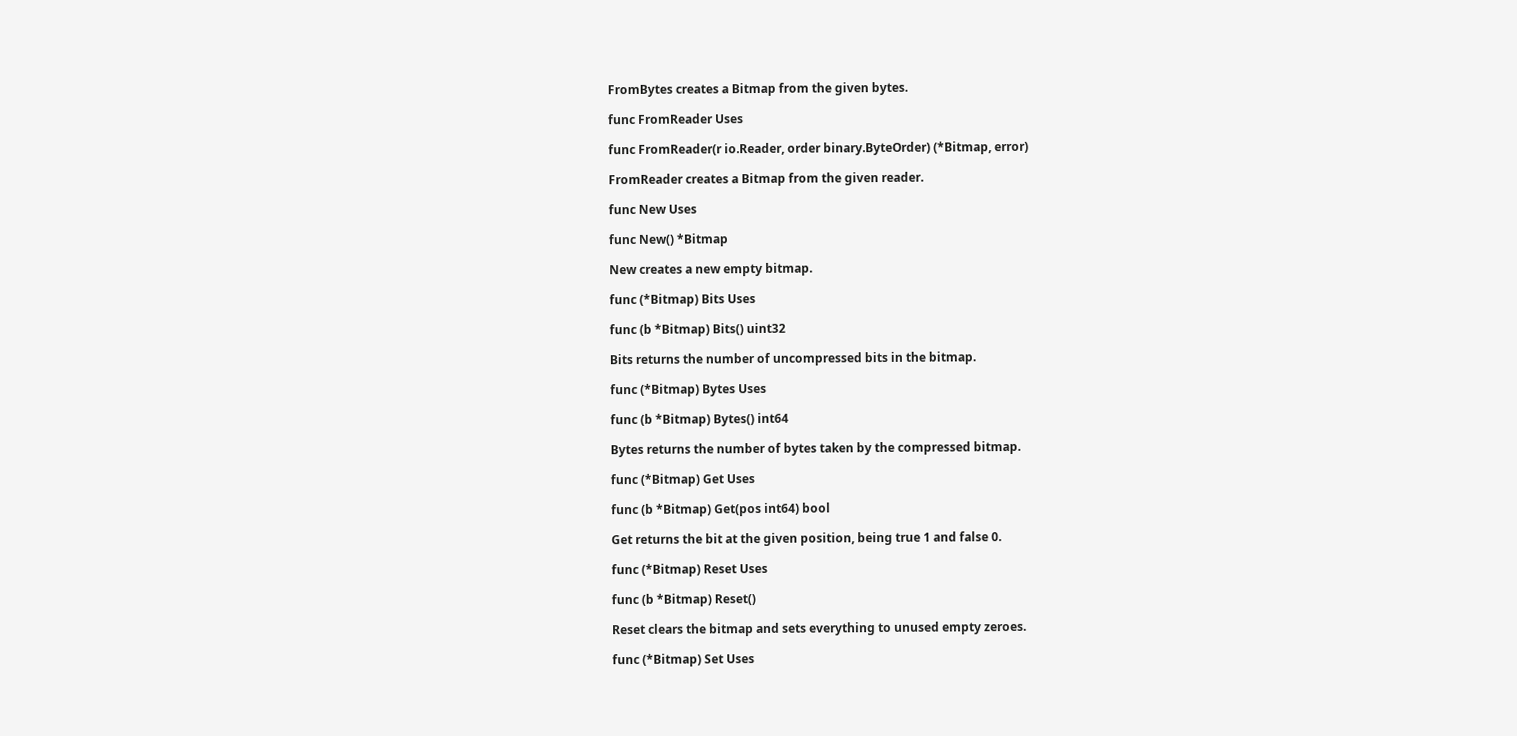FromBytes creates a Bitmap from the given bytes.

func FromReader Uses

func FromReader(r io.Reader, order binary.ByteOrder) (*Bitmap, error)

FromReader creates a Bitmap from the given reader.

func New Uses

func New() *Bitmap

New creates a new empty bitmap.

func (*Bitmap) Bits Uses

func (b *Bitmap) Bits() uint32

Bits returns the number of uncompressed bits in the bitmap.

func (*Bitmap) Bytes Uses

func (b *Bitmap) Bytes() int64

Bytes returns the number of bytes taken by the compressed bitmap.

func (*Bitmap) Get Uses

func (b *Bitmap) Get(pos int64) bool

Get returns the bit at the given position, being true 1 and false 0.

func (*Bitmap) Reset Uses

func (b *Bitmap) Reset()

Reset clears the bitmap and sets everything to unused empty zeroes.

func (*Bitmap) Set Uses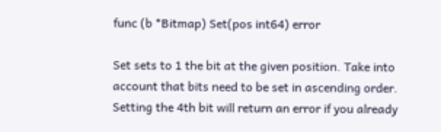func (b *Bitmap) Set(pos int64) error

Set sets to 1 the bit at the given position. Take into account that bits need to be set in ascending order. Setting the 4th bit will return an error if you already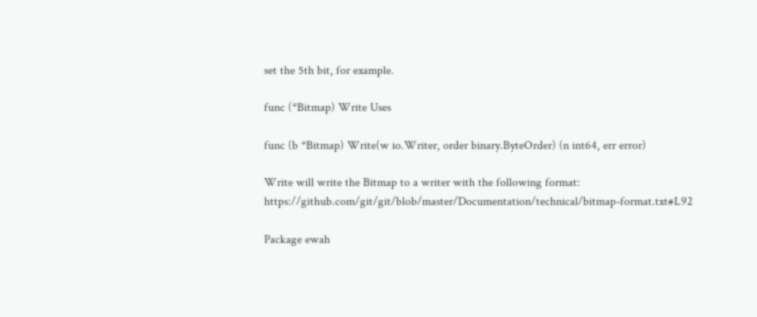set the 5th bit, for example.

func (*Bitmap) Write Uses

func (b *Bitmap) Write(w io.Writer, order binary.ByteOrder) (n int64, err error)

Write will write the Bitmap to a writer with the following format: https://github.com/git/git/blob/master/Documentation/technical/bitmap-format.txt#L92

Package ewah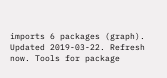imports 6 packages (graph). Updated 2019-03-22. Refresh now. Tools for package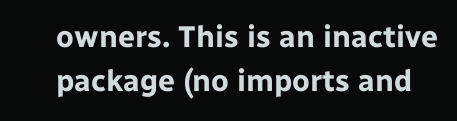owners. This is an inactive package (no imports and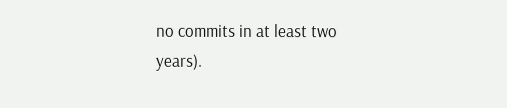no commits in at least two years).